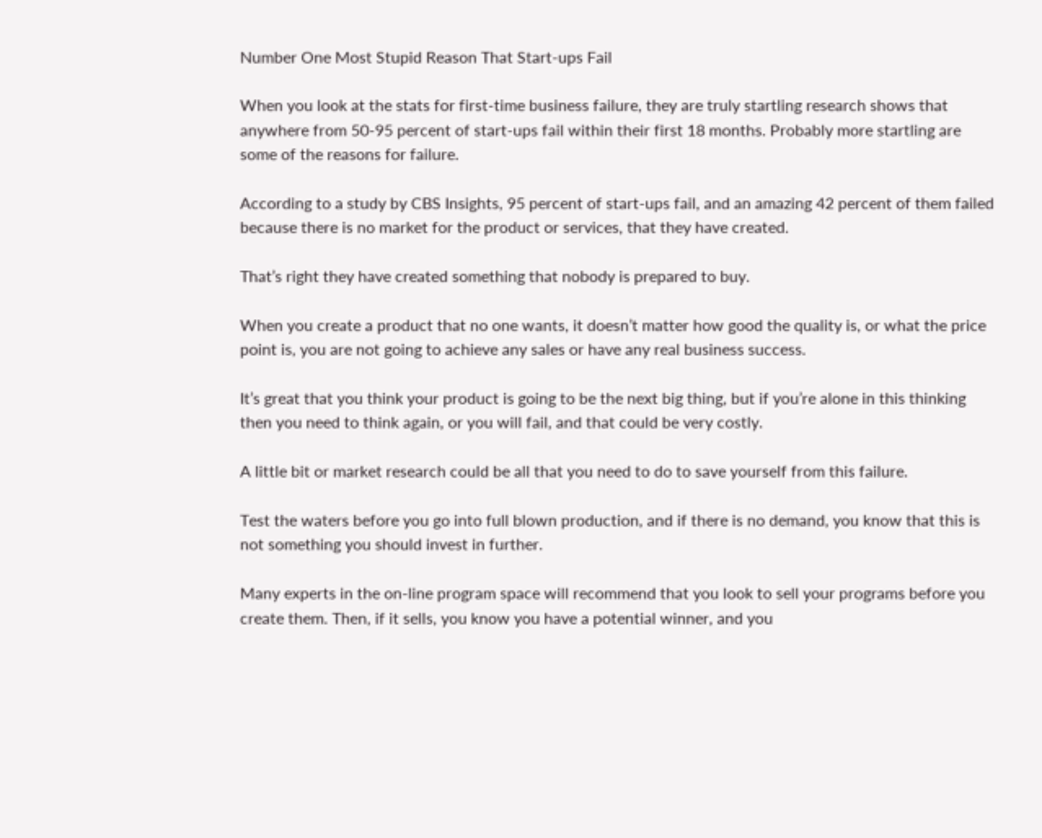Number One Most Stupid Reason That Start-ups Fail

When you look at the stats for first-time business failure, they are truly startling research shows that anywhere from 50-95 percent of start-ups fail within their first 18 months. Probably more startling are some of the reasons for failure.

According to a study by CBS Insights, 95 percent of start-ups fail, and an amazing 42 percent of them failed because there is no market for the product or services, that they have created.

That’s right they have created something that nobody is prepared to buy.

When you create a product that no one wants, it doesn’t matter how good the quality is, or what the price point is, you are not going to achieve any sales or have any real business success.

It’s great that you think your product is going to be the next big thing, but if you’re alone in this thinking then you need to think again, or you will fail, and that could be very costly.

A little bit or market research could be all that you need to do to save yourself from this failure.

Test the waters before you go into full blown production, and if there is no demand, you know that this is not something you should invest in further.

Many experts in the on-line program space will recommend that you look to sell your programs before you create them. Then, if it sells, you know you have a potential winner, and you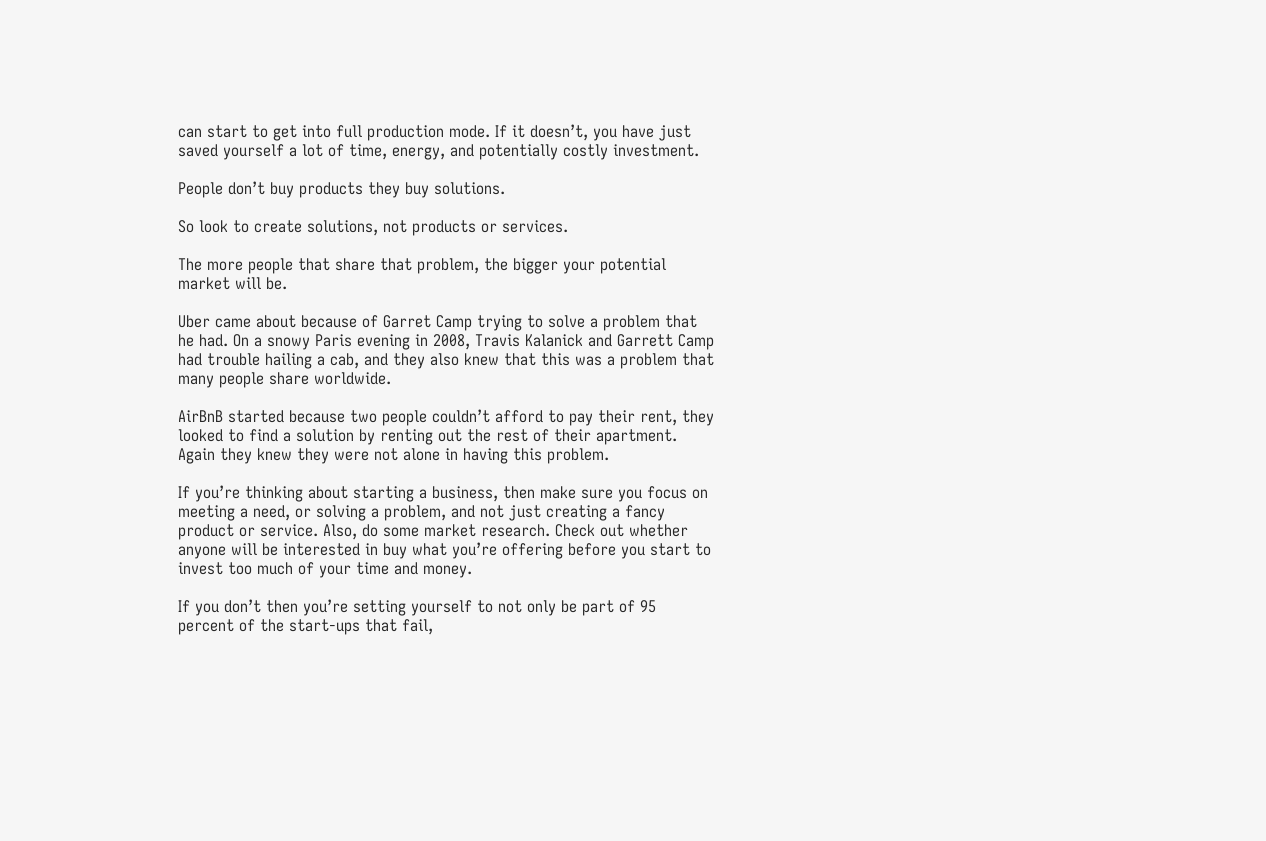can start to get into full production mode. If it doesn’t, you have just saved yourself a lot of time, energy, and potentially costly investment.

People don’t buy products they buy solutions.

So look to create solutions, not products or services.

The more people that share that problem, the bigger your potential market will be.

Uber came about because of Garret Camp trying to solve a problem that he had. On a snowy Paris evening in 2008, Travis Kalanick and Garrett Camp had trouble hailing a cab, and they also knew that this was a problem that many people share worldwide.

AirBnB started because two people couldn’t afford to pay their rent, they looked to find a solution by renting out the rest of their apartment. Again they knew they were not alone in having this problem.

If you’re thinking about starting a business, then make sure you focus on meeting a need, or solving a problem, and not just creating a fancy product or service. Also, do some market research. Check out whether anyone will be interested in buy what you’re offering before you start to invest too much of your time and money.

If you don’t then you’re setting yourself to not only be part of 95 percent of the start-ups that fail,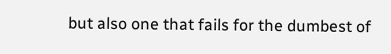but also one that fails for the dumbest of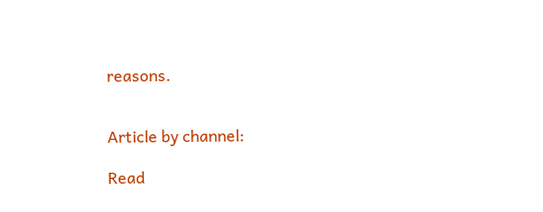reasons.


Article by channel:

Read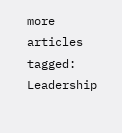more articles tagged: Leadership